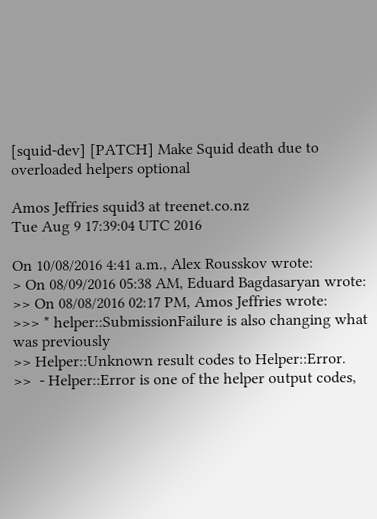[squid-dev] [PATCH] Make Squid death due to overloaded helpers optional

Amos Jeffries squid3 at treenet.co.nz
Tue Aug 9 17:39:04 UTC 2016

On 10/08/2016 4:41 a.m., Alex Rousskov wrote:
> On 08/09/2016 05:38 AM, Eduard Bagdasaryan wrote:
>> On 08/08/2016 02:17 PM, Amos Jeffries wrote:
>>> * helper::SubmissionFailure is also changing what was previously
>> Helper::Unknown result codes to Helper::Error.
>>  - Helper::Error is one of the helper output codes,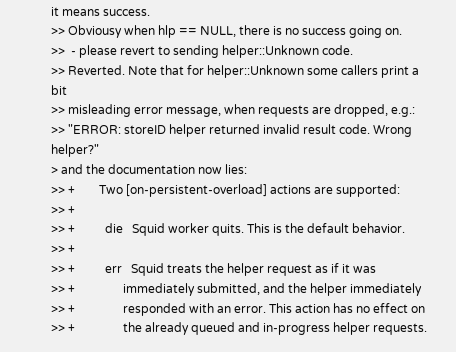it means success.
>> Obviousy when hlp == NULL, there is no success going on.
>>  - please revert to sending helper::Unknown code.
>> Reverted. Note that for helper::Unknown some callers print a bit
>> misleading error message, when requests are dropped, e.g.:
>> "ERROR: storeID helper returned invalid result code. Wrong helper?"
> and the documentation now lies:
>> +        Two [on-persistent-overload] actions are supported:
>> +
>> +          die   Squid worker quits. This is the default behavior.
>> +
>> +          err   Squid treats the helper request as if it was
>> +                immediately submitted, and the helper immediately
>> +                responded with an error. This action has no effect on
>> +                the already queued and in-progress helper requests.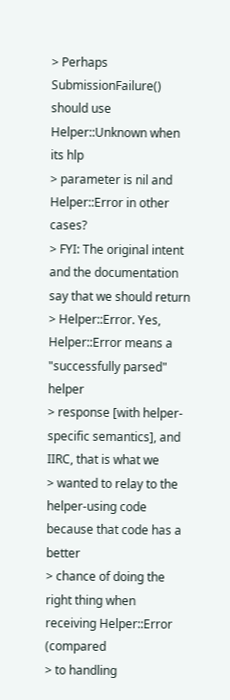> Perhaps SubmissionFailure() should use Helper::Unknown when its hlp
> parameter is nil and Helper::Error in other cases?
> FYI: The original intent and the documentation say that we should return
> Helper::Error. Yes, Helper::Error means a "successfully parsed" helper
> response [with helper-specific semantics], and IIRC, that is what we
> wanted to relay to the helper-using code because that code has a better
> chance of doing the right thing when receiving Helper::Error (compared
> to handling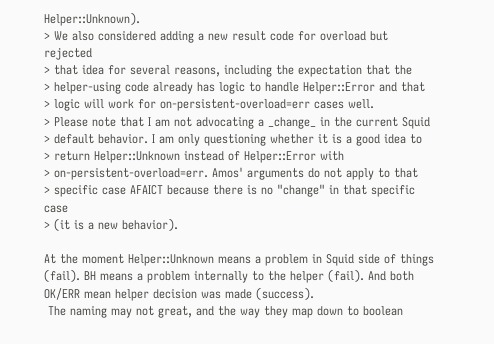Helper::Unknown).
> We also considered adding a new result code for overload but rejected
> that idea for several reasons, including the expectation that the
> helper-using code already has logic to handle Helper::Error and that
> logic will work for on-persistent-overload=err cases well.
> Please note that I am not advocating a _change_ in the current Squid
> default behavior. I am only questioning whether it is a good idea to
> return Helper::Unknown instead of Helper::Error with
> on-persistent-overload=err. Amos' arguments do not apply to that
> specific case AFAICT because there is no "change" in that specific case
> (it is a new behavior).

At the moment Helper::Unknown means a problem in Squid side of things
(fail). BH means a problem internally to the helper (fail). And both
OK/ERR mean helper decision was made (success).
 The naming may not great, and the way they map down to boolean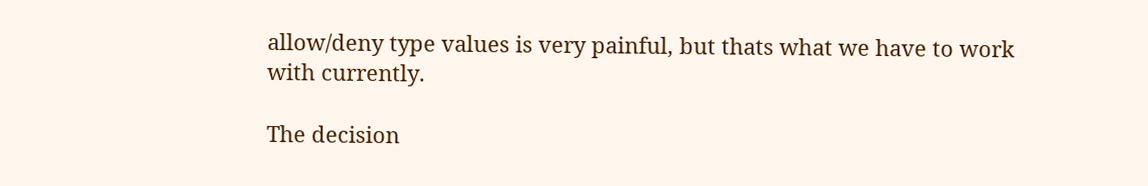allow/deny type values is very painful, but thats what we have to work
with currently.

The decision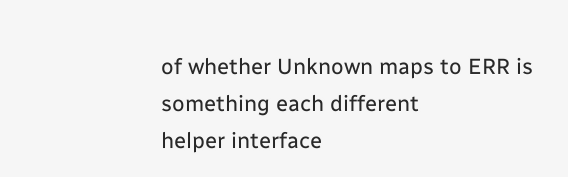of whether Unknown maps to ERR is something each different
helper interface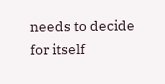needs to decide for itself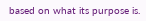based on what its purpose is.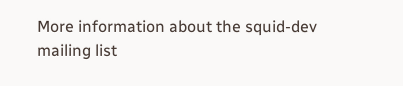More information about the squid-dev mailing list